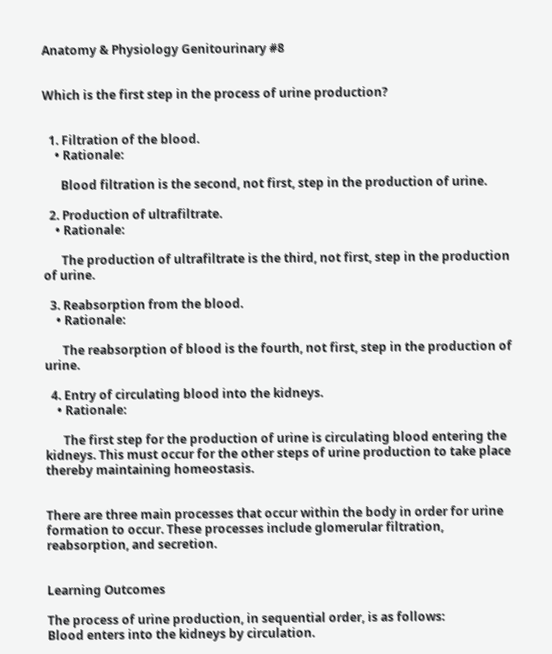Anatomy & Physiology Genitourinary #8


Which is the first step in the process of urine production?


  1. Filtration of the blood.
    • Rationale:

      Blood filtration is the second, not first, step in the production of urine.

  2. Production of ultrafiltrate.
    • Rationale:

      The production of ultrafiltrate is the third, not first, step in the production of urine.

  3. Reabsorption from the blood.
    • Rationale:

      The reabsorption of blood is the fourth, not first, step in the production of urine.

  4. Entry of circulating blood into the kidneys.
    • Rationale:

      The first step for the production of urine is circulating blood entering the kidneys. This must occur for the other steps of urine production to take place thereby maintaining homeostasis.


There are three main processes that occur within the body in order for urine formation to occur. These processes include glomerular filtration, reabsorption, and secretion.


Learning Outcomes

The process of urine production, in sequential order, is as follows:
Blood enters into the kidneys by circulation.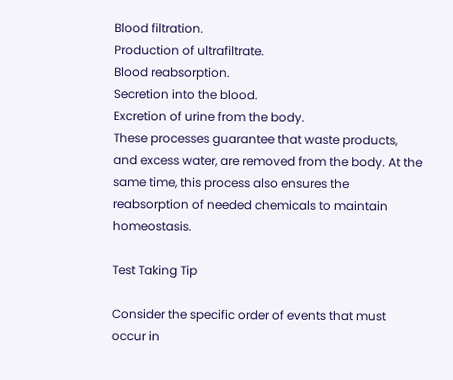Blood filtration.
Production of ultrafiltrate.
Blood reabsorption.
Secretion into the blood.
Excretion of urine from the body.
These processes guarantee that waste products, and excess water, are removed from the body. At the same time, this process also ensures the reabsorption of needed chemicals to maintain homeostasis.

Test Taking Tip

Consider the specific order of events that must occur in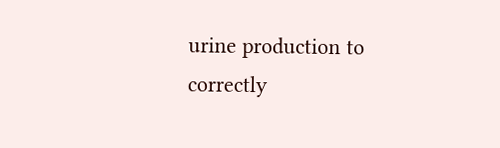urine production to correctly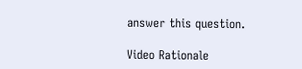answer this question.

Video Rationale